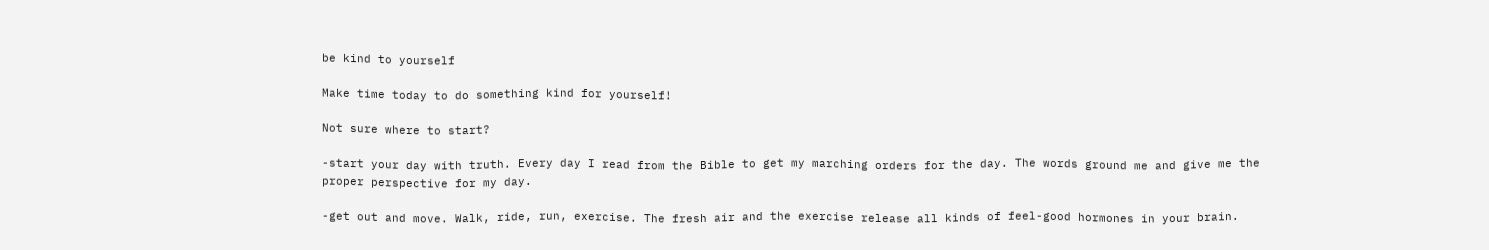be kind to yourself

Make time today to do something kind for yourself!

Not sure where to start?

-start your day with truth. Every day I read from the Bible to get my marching orders for the day. The words ground me and give me the proper perspective for my day.

-get out and move. Walk, ride, run, exercise. The fresh air and the exercise release all kinds of feel-good hormones in your brain.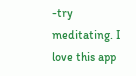-try meditating. I love this app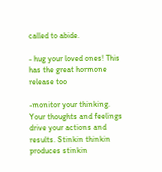called to abide.

- hug your loved ones! This has the great hormone release too

-monitor your thinking. Your thoughts and feelings drive your actions and results. Stinkin thinkin produces stinkin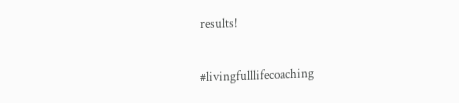results!

#livingfulllifecoaching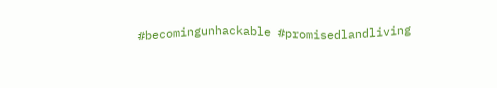#becomingunhackable #promisedlandliving